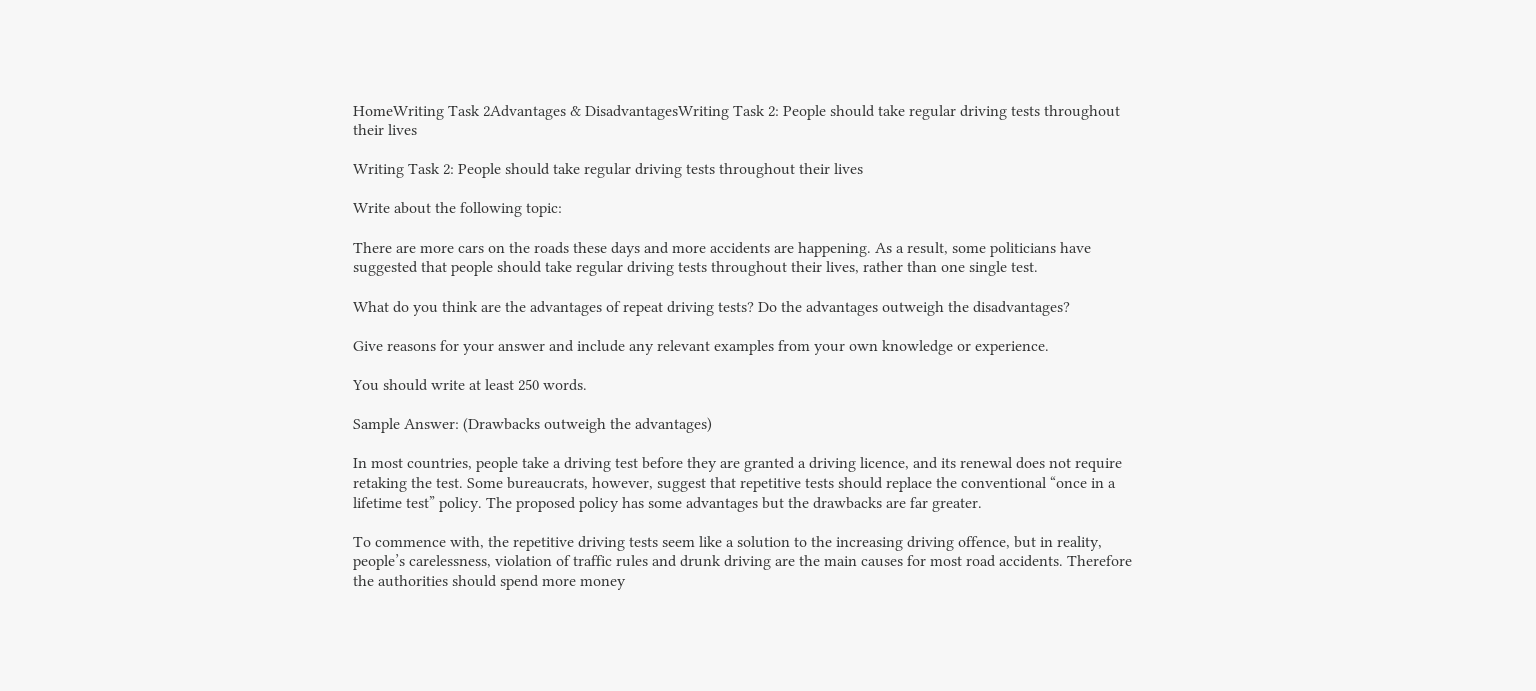HomeWriting Task 2Advantages & DisadvantagesWriting Task 2: People should take regular driving tests throughout their lives

Writing Task 2: People should take regular driving tests throughout their lives

Write about the following topic:

There are more cars on the roads these days and more accidents are happening. As a result, some politicians have suggested that people should take regular driving tests throughout their lives, rather than one single test.

What do you think are the advantages of repeat driving tests? Do the advantages outweigh the disadvantages?

Give reasons for your answer and include any relevant examples from your own knowledge or experience.

You should write at least 250 words.

Sample Answer: (Drawbacks outweigh the advantages)

In most countries, people take a driving test before they are granted a driving licence, and its renewal does not require retaking the test. Some bureaucrats, however, suggest that repetitive tests should replace the conventional “once in a lifetime test” policy. The proposed policy has some advantages but the drawbacks are far greater.

To commence with, the repetitive driving tests seem like a solution to the increasing driving offence, but in reality, people’s carelessness, violation of traffic rules and drunk driving are the main causes for most road accidents. Therefore the authorities should spend more money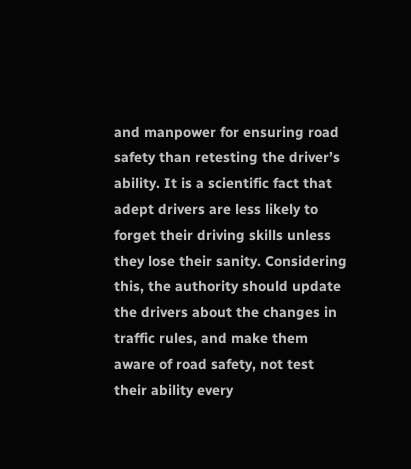and manpower for ensuring road safety than retesting the driver’s ability. It is a scientific fact that adept drivers are less likely to forget their driving skills unless they lose their sanity. Considering this, the authority should update the drivers about the changes in traffic rules, and make them aware of road safety, not test their ability every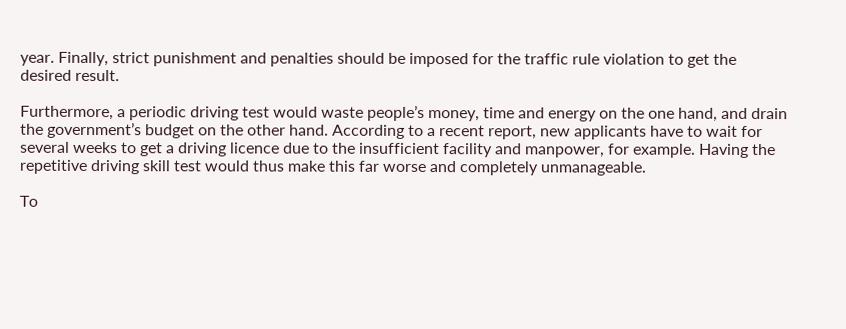year. Finally, strict punishment and penalties should be imposed for the traffic rule violation to get the desired result.

Furthermore, a periodic driving test would waste people’s money, time and energy on the one hand, and drain the government’s budget on the other hand. According to a recent report, new applicants have to wait for several weeks to get a driving licence due to the insufficient facility and manpower, for example. Having the repetitive driving skill test would thus make this far worse and completely unmanageable.

To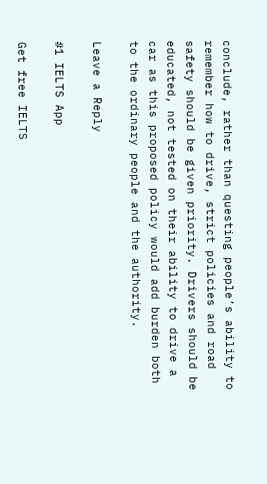conclude, rather than questing people’s ability to remember how to drive, strict policies and road safety should be given priority. Drivers should be educated, not tested on their ability to drive a car as this proposed policy would add burden both to the ordinary people and the authority.

Leave a Reply

#1 IELTS App

Get free IELTS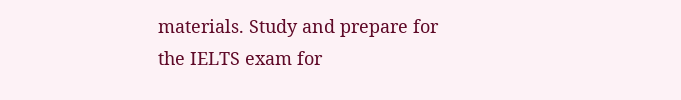materials. Study and prepare for the IELTS exam for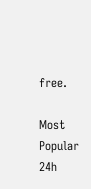free.

Most Popular 24h